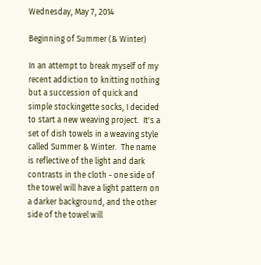Wednesday, May 7, 2014

Beginning of Summer (& Winter)

In an attempt to break myself of my recent addiction to knitting nothing but a succession of quick and simple stockingette socks, I decided to start a new weaving project.  It's a set of dish towels in a weaving style called Summer & Winter.  The name is reflective of the light and dark contrasts in the cloth - one side of the towel will have a light pattern on a darker background, and the other side of the towel will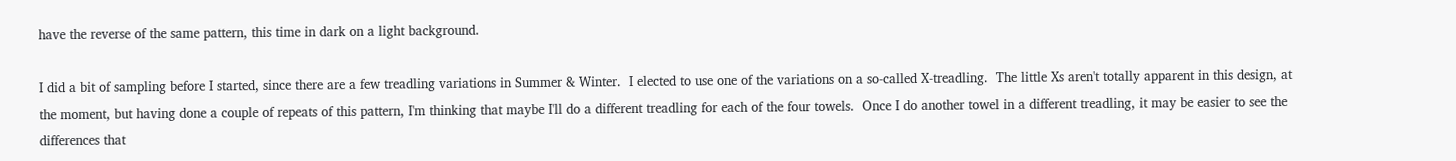have the reverse of the same pattern, this time in dark on a light background.

I did a bit of sampling before I started, since there are a few treadling variations in Summer & Winter.  I elected to use one of the variations on a so-called X-treadling.  The little Xs aren't totally apparent in this design, at the moment, but having done a couple of repeats of this pattern, I'm thinking that maybe I'll do a different treadling for each of the four towels.  Once I do another towel in a different treadling, it may be easier to see the differences that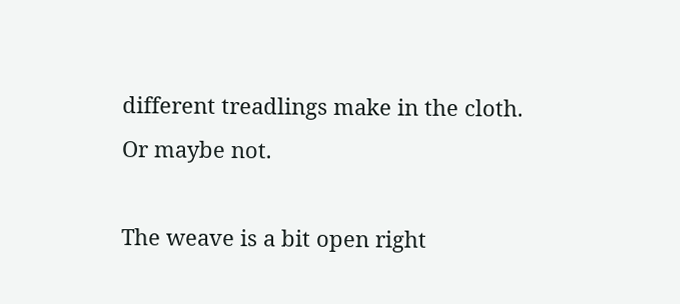different treadlings make in the cloth.  Or maybe not.

The weave is a bit open right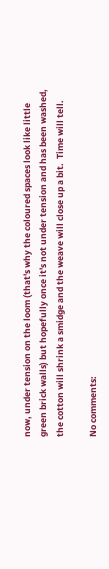now, under tension on the loom (that's why the coloured spaces look like little green brick walls) but hopefully once it's not under tension and has been washed, the cotton will shrink a smidge and the weave will close up a bit.  Time will tell.

No comments: